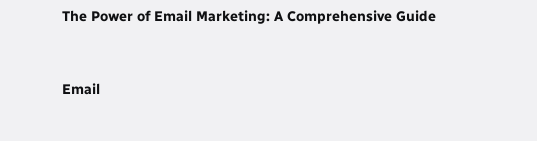The Power of Email Marketing: A Comprehensive Guide


Email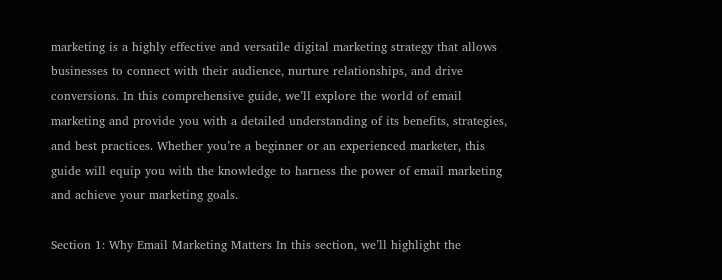marketing is a highly effective and versatile digital marketing strategy that allows businesses to connect with their audience, nurture relationships, and drive conversions. In this comprehensive guide, we’ll explore the world of email marketing and provide you with a detailed understanding of its benefits, strategies, and best practices. Whether you’re a beginner or an experienced marketer, this guide will equip you with the knowledge to harness the power of email marketing and achieve your marketing goals.

Section 1: Why Email Marketing Matters In this section, we’ll highlight the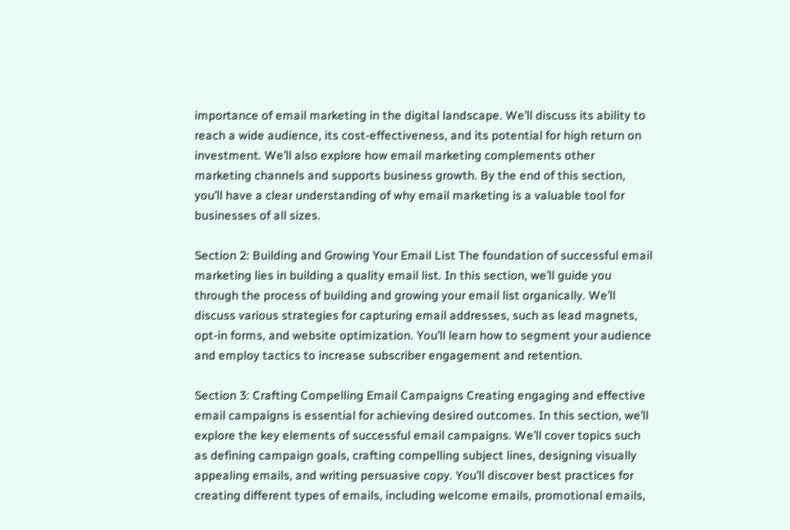importance of email marketing in the digital landscape. We’ll discuss its ability to reach a wide audience, its cost-effectiveness, and its potential for high return on investment. We’ll also explore how email marketing complements other marketing channels and supports business growth. By the end of this section, you’ll have a clear understanding of why email marketing is a valuable tool for businesses of all sizes.

Section 2: Building and Growing Your Email List The foundation of successful email marketing lies in building a quality email list. In this section, we’ll guide you through the process of building and growing your email list organically. We’ll discuss various strategies for capturing email addresses, such as lead magnets, opt-in forms, and website optimization. You’ll learn how to segment your audience and employ tactics to increase subscriber engagement and retention.

Section 3: Crafting Compelling Email Campaigns Creating engaging and effective email campaigns is essential for achieving desired outcomes. In this section, we’ll explore the key elements of successful email campaigns. We’ll cover topics such as defining campaign goals, crafting compelling subject lines, designing visually appealing emails, and writing persuasive copy. You’ll discover best practices for creating different types of emails, including welcome emails, promotional emails,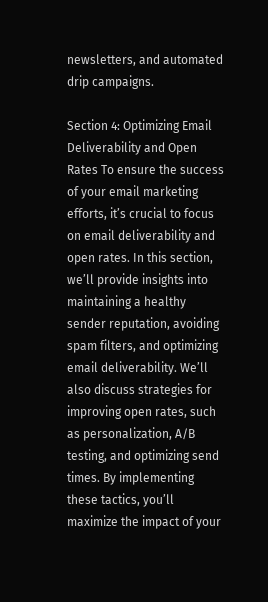newsletters, and automated drip campaigns.

Section 4: Optimizing Email Deliverability and Open Rates To ensure the success of your email marketing efforts, it’s crucial to focus on email deliverability and open rates. In this section, we’ll provide insights into maintaining a healthy sender reputation, avoiding spam filters, and optimizing email deliverability. We’ll also discuss strategies for improving open rates, such as personalization, A/B testing, and optimizing send times. By implementing these tactics, you’ll maximize the impact of your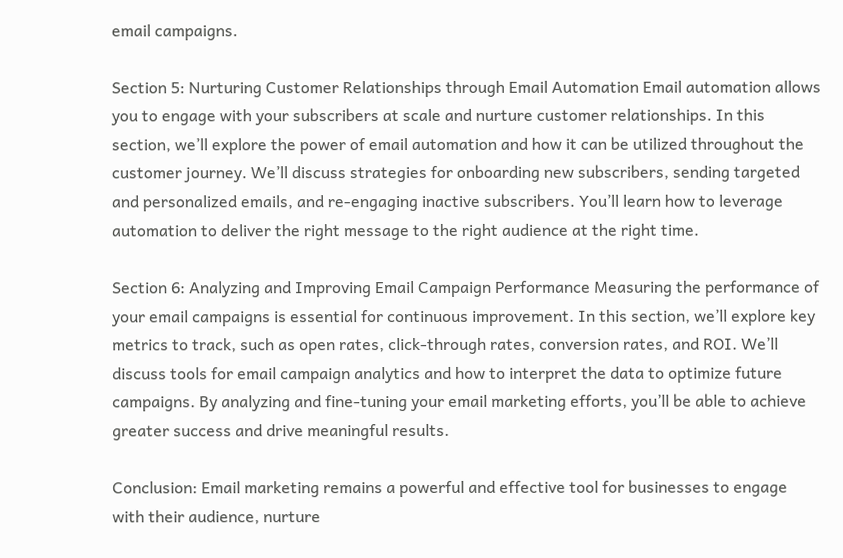email campaigns.

Section 5: Nurturing Customer Relationships through Email Automation Email automation allows you to engage with your subscribers at scale and nurture customer relationships. In this section, we’ll explore the power of email automation and how it can be utilized throughout the customer journey. We’ll discuss strategies for onboarding new subscribers, sending targeted and personalized emails, and re-engaging inactive subscribers. You’ll learn how to leverage automation to deliver the right message to the right audience at the right time.

Section 6: Analyzing and Improving Email Campaign Performance Measuring the performance of your email campaigns is essential for continuous improvement. In this section, we’ll explore key metrics to track, such as open rates, click-through rates, conversion rates, and ROI. We’ll discuss tools for email campaign analytics and how to interpret the data to optimize future campaigns. By analyzing and fine-tuning your email marketing efforts, you’ll be able to achieve greater success and drive meaningful results.

Conclusion: Email marketing remains a powerful and effective tool for businesses to engage with their audience, nurture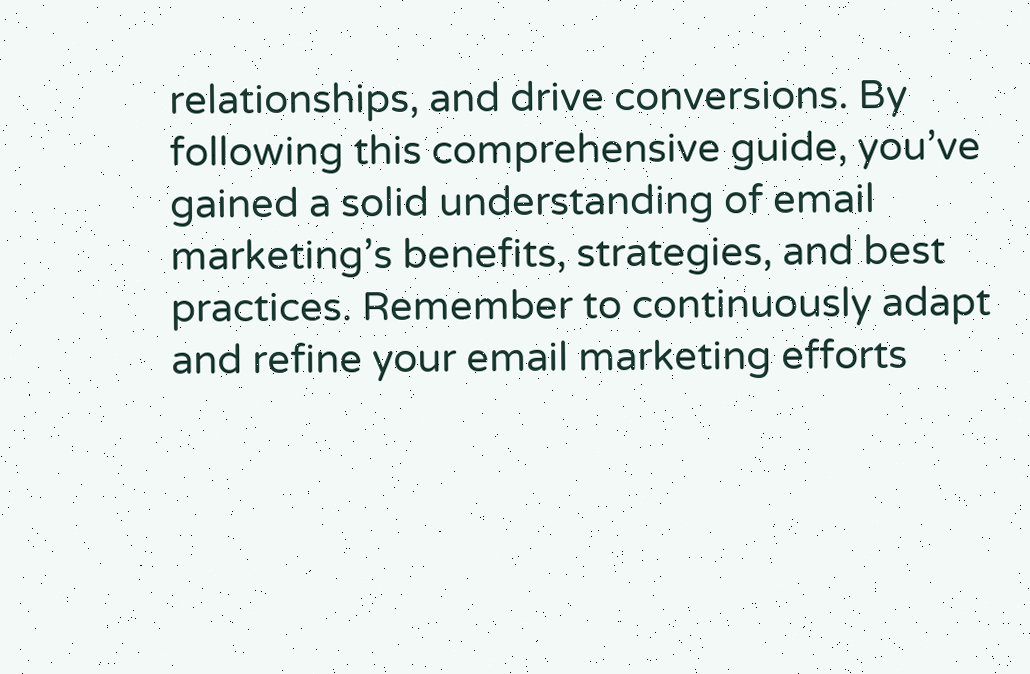relationships, and drive conversions. By following this comprehensive guide, you’ve gained a solid understanding of email marketing’s benefits, strategies, and best practices. Remember to continuously adapt and refine your email marketing efforts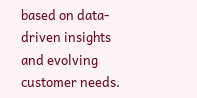based on data-driven insights and evolving customer needs.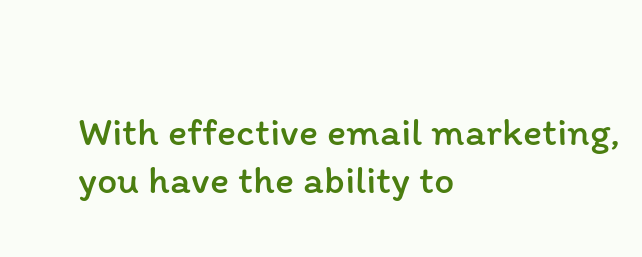With effective email marketing, you have the ability to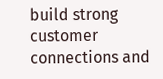build strong customer connections and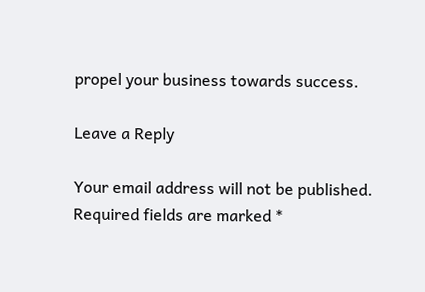propel your business towards success.

Leave a Reply

Your email address will not be published. Required fields are marked *